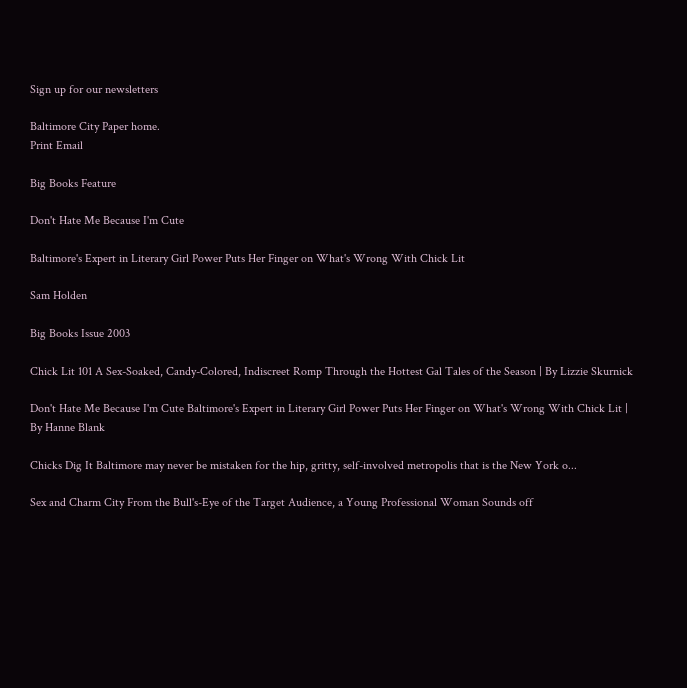Sign up for our newsletters

Baltimore City Paper home.
Print Email

Big Books Feature

Don't Hate Me Because I'm Cute

Baltimore's Expert in Literary Girl Power Puts Her Finger on What's Wrong With Chick Lit

Sam Holden

Big Books Issue 2003

Chick Lit 101 A Sex-Soaked, Candy-Colored, Indiscreet Romp Through the Hottest Gal Tales of the Season | By Lizzie Skurnick

Don't Hate Me Because I'm Cute Baltimore's Expert in Literary Girl Power Puts Her Finger on What's Wrong With Chick Lit | By Hanne Blank

Chicks Dig It Baltimore may never be mistaken for the hip, gritty, self-involved metropolis that is the New York o...

Sex and Charm City From the Bull's-Eye of the Target Audience, a Young Professional Woman Sounds off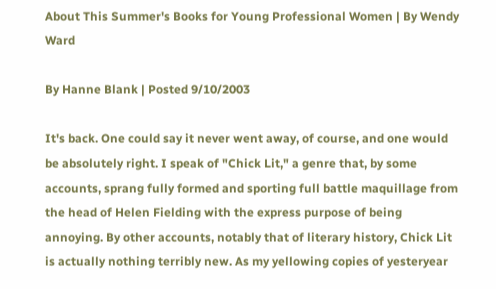About This Summer's Books for Young Professional Women | By Wendy Ward

By Hanne Blank | Posted 9/10/2003

It's back. One could say it never went away, of course, and one would be absolutely right. I speak of "Chick Lit," a genre that, by some accounts, sprang fully formed and sporting full battle maquillage from the head of Helen Fielding with the express purpose of being annoying. By other accounts, notably that of literary history, Chick Lit is actually nothing terribly new. As my yellowing copies of yesteryear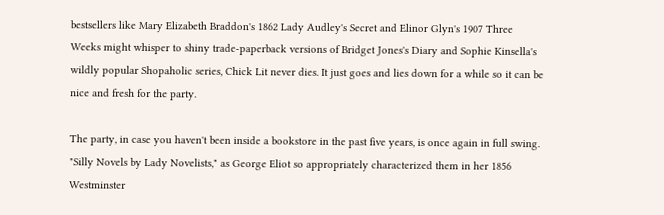bestsellers like Mary Elizabeth Braddon's 1862 Lady Audley's Secret and Elinor Glyn's 1907 Three Weeks might whisper to shiny trade-paperback versions of Bridget Jones's Diary and Sophie Kinsella's wildly popular Shopaholic series, Chick Lit never dies. It just goes and lies down for a while so it can be nice and fresh for the party.

The party, in case you haven't been inside a bookstore in the past five years, is once again in full swing. "Silly Novels by Lady Novelists," as George Eliot so appropriately characterized them in her 1856 Westminster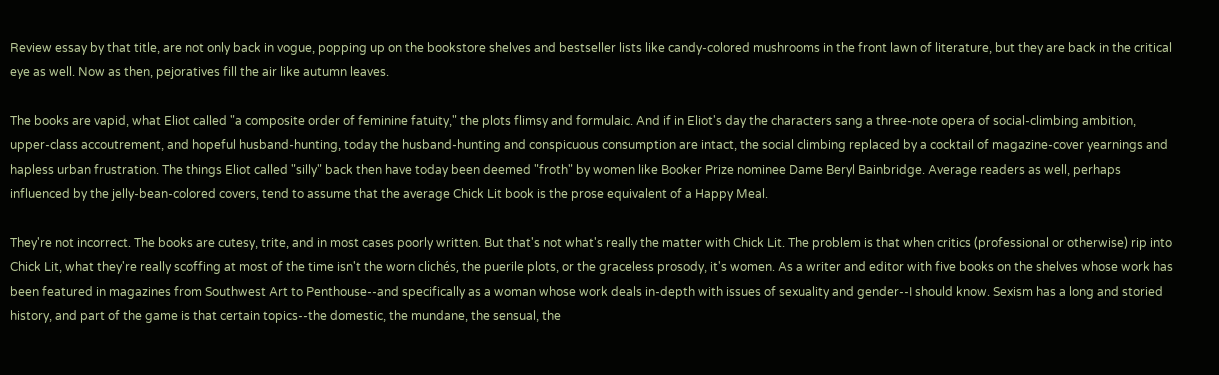Review essay by that title, are not only back in vogue, popping up on the bookstore shelves and bestseller lists like candy-colored mushrooms in the front lawn of literature, but they are back in the critical eye as well. Now as then, pejoratives fill the air like autumn leaves.

The books are vapid, what Eliot called "a composite order of feminine fatuity," the plots flimsy and formulaic. And if in Eliot's day the characters sang a three-note opera of social-climbing ambition, upper-class accoutrement, and hopeful husband-hunting, today the husband-hunting and conspicuous consumption are intact, the social climbing replaced by a cocktail of magazine-cover yearnings and hapless urban frustration. The things Eliot called "silly" back then have today been deemed "froth" by women like Booker Prize nominee Dame Beryl Bainbridge. Average readers as well, perhaps influenced by the jelly-bean-colored covers, tend to assume that the average Chick Lit book is the prose equivalent of a Happy Meal.

They're not incorrect. The books are cutesy, trite, and in most cases poorly written. But that's not what's really the matter with Chick Lit. The problem is that when critics (professional or otherwise) rip into Chick Lit, what they're really scoffing at most of the time isn't the worn clichés, the puerile plots, or the graceless prosody, it's women. As a writer and editor with five books on the shelves whose work has been featured in magazines from Southwest Art to Penthouse--and specifically as a woman whose work deals in-depth with issues of sexuality and gender--I should know. Sexism has a long and storied history, and part of the game is that certain topics--the domestic, the mundane, the sensual, the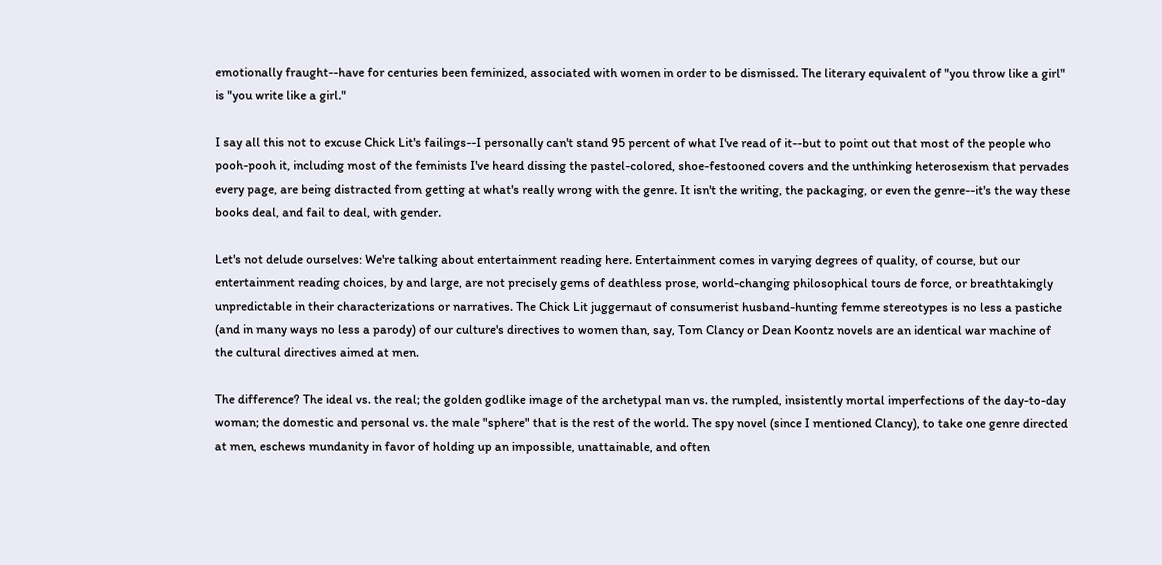emotionally fraught--have for centuries been feminized, associated with women in order to be dismissed. The literary equivalent of "you throw like a girl" is "you write like a girl."

I say all this not to excuse Chick Lit's failings--I personally can't stand 95 percent of what I've read of it--but to point out that most of the people who pooh-pooh it, including most of the feminists I've heard dissing the pastel-colored, shoe-festooned covers and the unthinking heterosexism that pervades every page, are being distracted from getting at what's really wrong with the genre. It isn't the writing, the packaging, or even the genre--it's the way these books deal, and fail to deal, with gender.

Let's not delude ourselves: We're talking about entertainment reading here. Entertainment comes in varying degrees of quality, of course, but our entertainment reading choices, by and large, are not precisely gems of deathless prose, world-changing philosophical tours de force, or breathtakingly unpredictable in their characterizations or narratives. The Chick Lit juggernaut of consumerist husband-hunting femme stereotypes is no less a pastiche (and in many ways no less a parody) of our culture's directives to women than, say, Tom Clancy or Dean Koontz novels are an identical war machine of the cultural directives aimed at men.

The difference? The ideal vs. the real; the golden godlike image of the archetypal man vs. the rumpled, insistently mortal imperfections of the day-to-day woman; the domestic and personal vs. the male "sphere" that is the rest of the world. The spy novel (since I mentioned Clancy), to take one genre directed at men, eschews mundanity in favor of holding up an impossible, unattainable, and often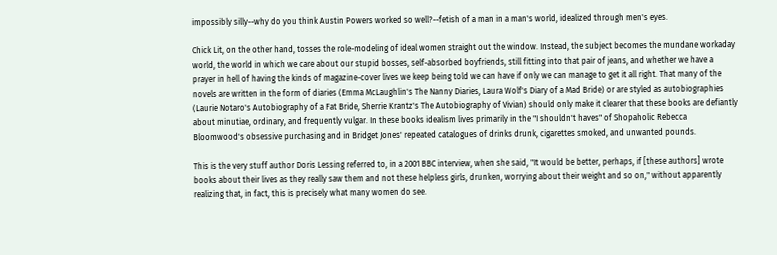impossibly silly--why do you think Austin Powers worked so well?--fetish of a man in a man's world, idealized through men's eyes.

Chick Lit, on the other hand, tosses the role-modeling of ideal women straight out the window. Instead, the subject becomes the mundane workaday world, the world in which we care about our stupid bosses, self-absorbed boyfriends, still fitting into that pair of jeans, and whether we have a prayer in hell of having the kinds of magazine-cover lives we keep being told we can have if only we can manage to get it all right. That many of the novels are written in the form of diaries (Emma McLaughlin's The Nanny Diaries, Laura Wolf's Diary of a Mad Bride) or are styled as autobiographies (Laurie Notaro's Autobiography of a Fat Bride, Sherrie Krantz's The Autobiography of Vivian) should only make it clearer that these books are defiantly about minutiae, ordinary, and frequently vulgar. In these books idealism lives primarily in the "I shouldn't haves" of Shopaholic Rebecca Bloomwood's obsessive purchasing and in Bridget Jones' repeated catalogues of drinks drunk, cigarettes smoked, and unwanted pounds.

This is the very stuff author Doris Lessing referred to, in a 2001 BBC interview, when she said, "It would be better, perhaps, if [these authors] wrote books about their lives as they really saw them and not these helpless girls, drunken, worrying about their weight and so on," without apparently realizing that, in fact, this is precisely what many women do see.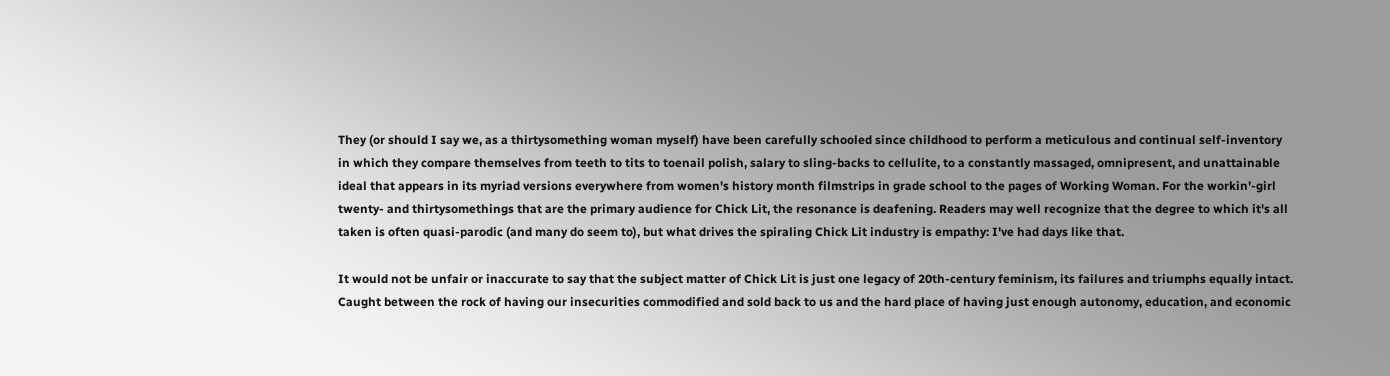They (or should I say we, as a thirtysomething woman myself) have been carefully schooled since childhood to perform a meticulous and continual self-inventory in which they compare themselves from teeth to tits to toenail polish, salary to sling-backs to cellulite, to a constantly massaged, omnipresent, and unattainable ideal that appears in its myriad versions everywhere from women's history month filmstrips in grade school to the pages of Working Woman. For the workin'-girl twenty- and thirtysomethings that are the primary audience for Chick Lit, the resonance is deafening. Readers may well recognize that the degree to which it's all taken is often quasi-parodic (and many do seem to), but what drives the spiraling Chick Lit industry is empathy: I've had days like that.

It would not be unfair or inaccurate to say that the subject matter of Chick Lit is just one legacy of 20th-century feminism, its failures and triumphs equally intact. Caught between the rock of having our insecurities commodified and sold back to us and the hard place of having just enough autonomy, education, and economic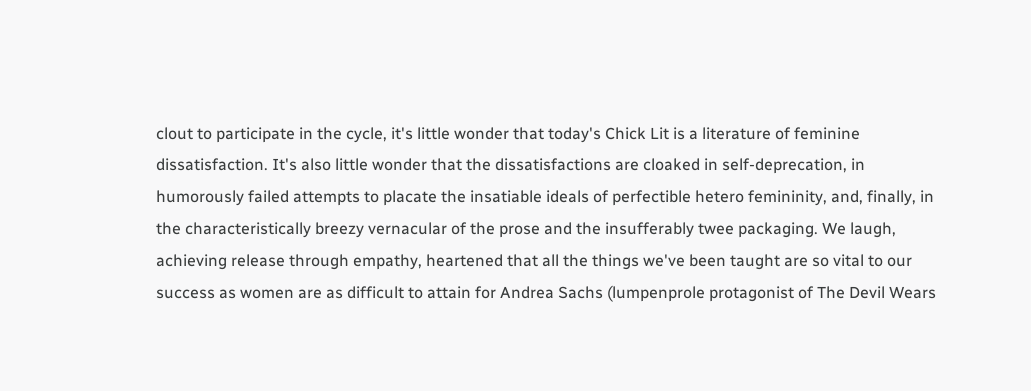clout to participate in the cycle, it's little wonder that today's Chick Lit is a literature of feminine dissatisfaction. It's also little wonder that the dissatisfactions are cloaked in self-deprecation, in humorously failed attempts to placate the insatiable ideals of perfectible hetero femininity, and, finally, in the characteristically breezy vernacular of the prose and the insufferably twee packaging. We laugh, achieving release through empathy, heartened that all the things we've been taught are so vital to our success as women are as difficult to attain for Andrea Sachs (lumpenprole protagonist of The Devil Wears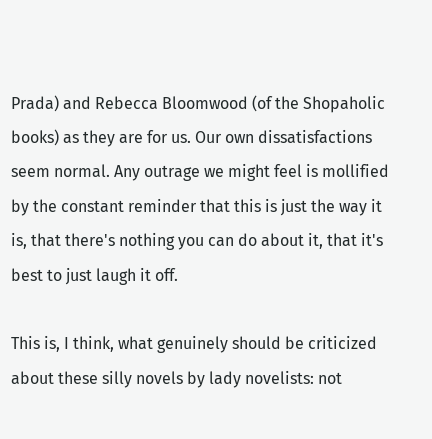Prada) and Rebecca Bloomwood (of the Shopaholic books) as they are for us. Our own dissatisfactions seem normal. Any outrage we might feel is mollified by the constant reminder that this is just the way it is, that there's nothing you can do about it, that it's best to just laugh it off.

This is, I think, what genuinely should be criticized about these silly novels by lady novelists: not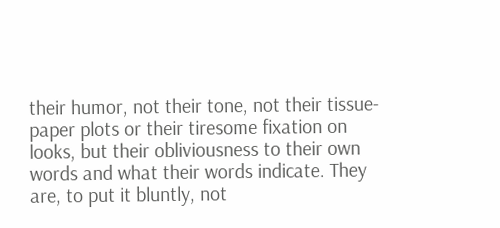their humor, not their tone, not their tissue-paper plots or their tiresome fixation on looks, but their obliviousness to their own words and what their words indicate. They are, to put it bluntly, not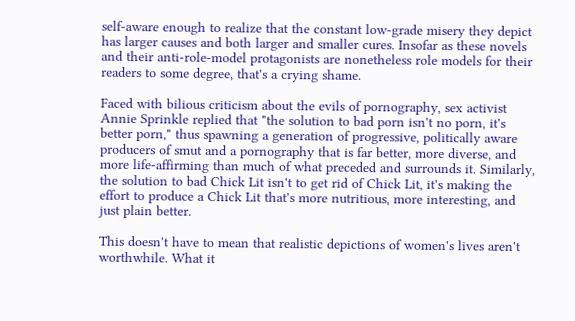self-aware enough to realize that the constant low-grade misery they depict has larger causes and both larger and smaller cures. Insofar as these novels and their anti-role-model protagonists are nonetheless role models for their readers to some degree, that's a crying shame.

Faced with bilious criticism about the evils of pornography, sex activist Annie Sprinkle replied that "the solution to bad porn isn't no porn, it's better porn," thus spawning a generation of progressive, politically aware producers of smut and a pornography that is far better, more diverse, and more life-affirming than much of what preceded and surrounds it. Similarly, the solution to bad Chick Lit isn't to get rid of Chick Lit, it's making the effort to produce a Chick Lit that's more nutritious, more interesting, and just plain better.

This doesn't have to mean that realistic depictions of women's lives aren't worthwhile. What it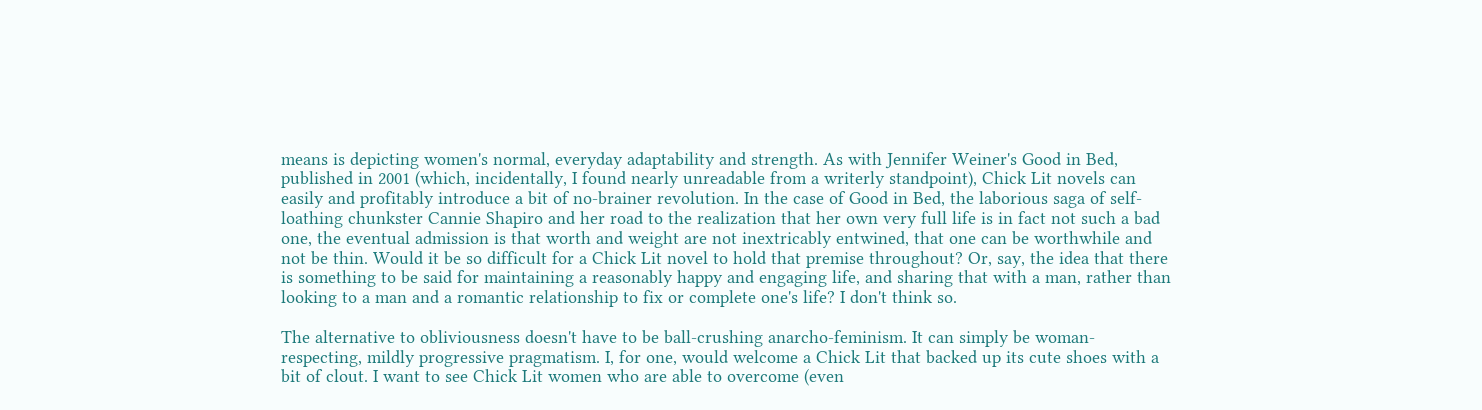means is depicting women's normal, everyday adaptability and strength. As with Jennifer Weiner's Good in Bed, published in 2001 (which, incidentally, I found nearly unreadable from a writerly standpoint), Chick Lit novels can easily and profitably introduce a bit of no-brainer revolution. In the case of Good in Bed, the laborious saga of self-loathing chunkster Cannie Shapiro and her road to the realization that her own very full life is in fact not such a bad one, the eventual admission is that worth and weight are not inextricably entwined, that one can be worthwhile and not be thin. Would it be so difficult for a Chick Lit novel to hold that premise throughout? Or, say, the idea that there is something to be said for maintaining a reasonably happy and engaging life, and sharing that with a man, rather than looking to a man and a romantic relationship to fix or complete one's life? I don't think so.

The alternative to obliviousness doesn't have to be ball-crushing anarcho-feminism. It can simply be woman-respecting, mildly progressive pragmatism. I, for one, would welcome a Chick Lit that backed up its cute shoes with a bit of clout. I want to see Chick Lit women who are able to overcome (even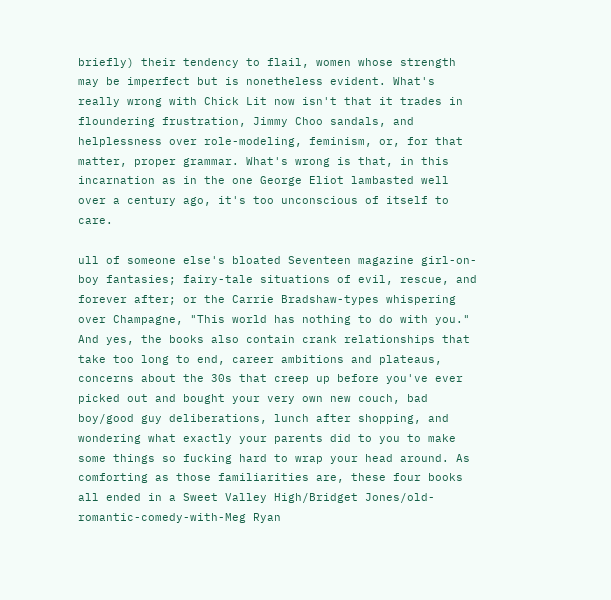briefly) their tendency to flail, women whose strength may be imperfect but is nonetheless evident. What's really wrong with Chick Lit now isn't that it trades in floundering frustration, Jimmy Choo sandals, and helplessness over role-modeling, feminism, or, for that matter, proper grammar. What's wrong is that, in this incarnation as in the one George Eliot lambasted well over a century ago, it's too unconscious of itself to care.

ull of someone else's bloated Seventeen magazine girl-on-boy fantasies; fairy-tale situations of evil, rescue, and forever after; or the Carrie Bradshaw-types whispering over Champagne, "This world has nothing to do with you." And yes, the books also contain crank relationships that take too long to end, career ambitions and plateaus, concerns about the 30s that creep up before you've ever picked out and bought your very own new couch, bad boy/good guy deliberations, lunch after shopping, and wondering what exactly your parents did to you to make some things so fucking hard to wrap your head around. As comforting as those familiarities are, these four books all ended in a Sweet Valley High/Bridget Jones/old-romantic-comedy-with-Meg Ryan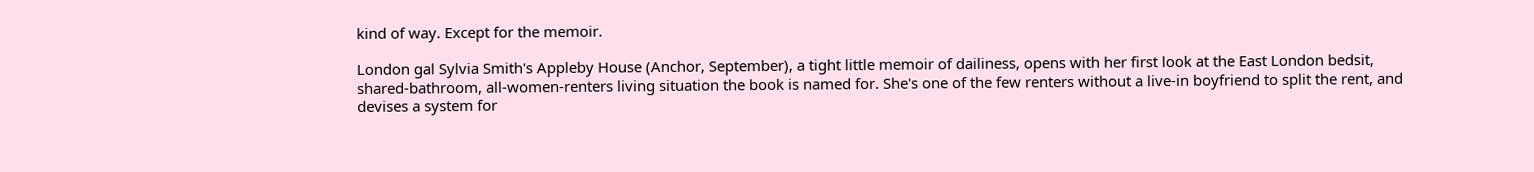kind of way. Except for the memoir.

London gal Sylvia Smith's Appleby House (Anchor, September), a tight little memoir of dailiness, opens with her first look at the East London bedsit, shared-bathroom, all-women-renters living situation the book is named for. She's one of the few renters without a live-in boyfriend to split the rent, and devises a system for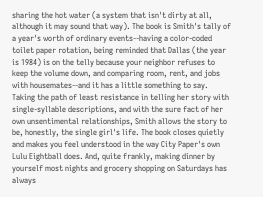sharing the hot water (a system that isn't dirty at all, although it may sound that way). The book is Smith's tally of a year's worth of ordinary events--having a color-coded toilet paper rotation, being reminded that Dallas (the year is 1984) is on the telly because your neighbor refuses to keep the volume down, and comparing room, rent, and jobs with housemates--and it has a little something to say. Taking the path of least resistance in telling her story with single-syllable descriptions, and with the sure fact of her own unsentimental relationships, Smith allows the story to be, honestly, the single girl's life. The book closes quietly and makes you feel understood in the way City Paper's own Lulu Eightball does. And, quite frankly, making dinner by yourself most nights and grocery shopping on Saturdays has always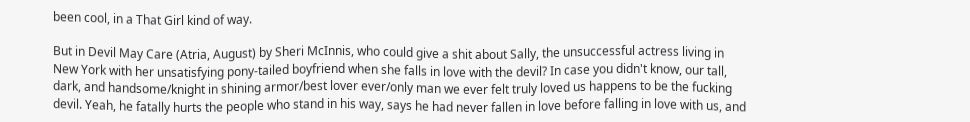been cool, in a That Girl kind of way.

But in Devil May Care (Atria, August) by Sheri McInnis, who could give a shit about Sally, the unsuccessful actress living in New York with her unsatisfying pony-tailed boyfriend when she falls in love with the devil? In case you didn't know, our tall, dark, and handsome/knight in shining armor/best lover ever/only man we ever felt truly loved us happens to be the fucking devil. Yeah, he fatally hurts the people who stand in his way, says he had never fallen in love before falling in love with us, and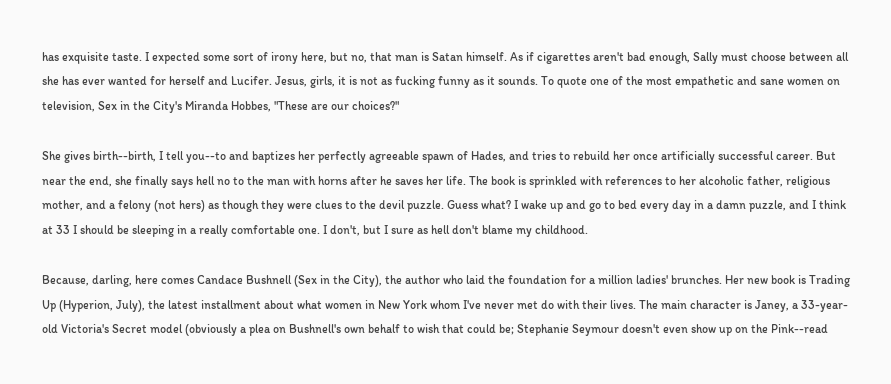has exquisite taste. I expected some sort of irony here, but no, that man is Satan himself. As if cigarettes aren't bad enough, Sally must choose between all she has ever wanted for herself and Lucifer. Jesus, girls, it is not as fucking funny as it sounds. To quote one of the most empathetic and sane women on television, Sex in the City's Miranda Hobbes, "These are our choices?"

She gives birth--birth, I tell you--to and baptizes her perfectly agreeable spawn of Hades, and tries to rebuild her once artificially successful career. But near the end, she finally says hell no to the man with horns after he saves her life. The book is sprinkled with references to her alcoholic father, religious mother, and a felony (not hers) as though they were clues to the devil puzzle. Guess what? I wake up and go to bed every day in a damn puzzle, and I think at 33 I should be sleeping in a really comfortable one. I don't, but I sure as hell don't blame my childhood.

Because, darling, here comes Candace Bushnell (Sex in the City), the author who laid the foundation for a million ladies' brunches. Her new book is Trading Up (Hyperion, July), the latest installment about what women in New York whom I've never met do with their lives. The main character is Janey, a 33-year-old Victoria's Secret model (obviously a plea on Bushnell's own behalf to wish that could be; Stephanie Seymour doesn't even show up on the Pink--read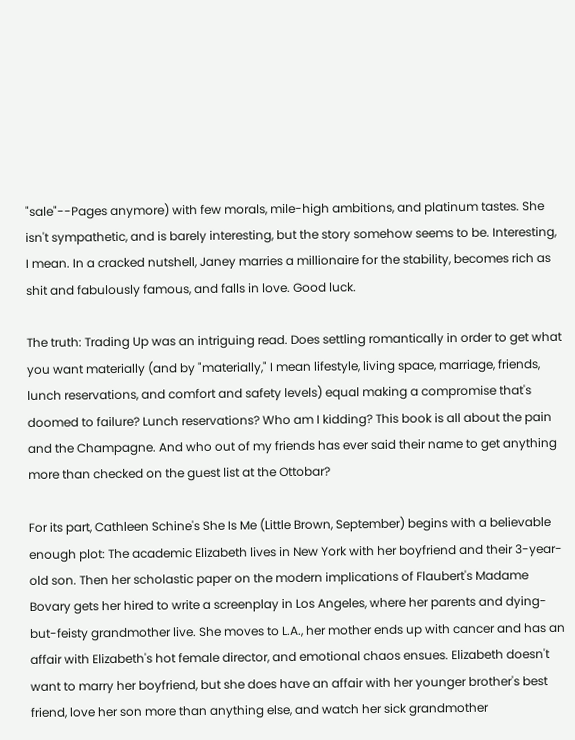"sale"--Pages anymore) with few morals, mile-high ambitions, and platinum tastes. She isn't sympathetic, and is barely interesting, but the story somehow seems to be. Interesting, I mean. In a cracked nutshell, Janey marries a millionaire for the stability, becomes rich as shit and fabulously famous, and falls in love. Good luck.

The truth: Trading Up was an intriguing read. Does settling romantically in order to get what you want materially (and by "materially," I mean lifestyle, living space, marriage, friends, lunch reservations, and comfort and safety levels) equal making a compromise that's doomed to failure? Lunch reservations? Who am I kidding? This book is all about the pain and the Champagne. And who out of my friends has ever said their name to get anything more than checked on the guest list at the Ottobar?

For its part, Cathleen Schine's She Is Me (Little Brown, September) begins with a believable enough plot: The academic Elizabeth lives in New York with her boyfriend and their 3-year-old son. Then her scholastic paper on the modern implications of Flaubert's Madame Bovary gets her hired to write a screenplay in Los Angeles, where her parents and dying-but-feisty grandmother live. She moves to L.A., her mother ends up with cancer and has an affair with Elizabeth's hot female director, and emotional chaos ensues. Elizabeth doesn't want to marry her boyfriend, but she does have an affair with her younger brother's best friend, love her son more than anything else, and watch her sick grandmother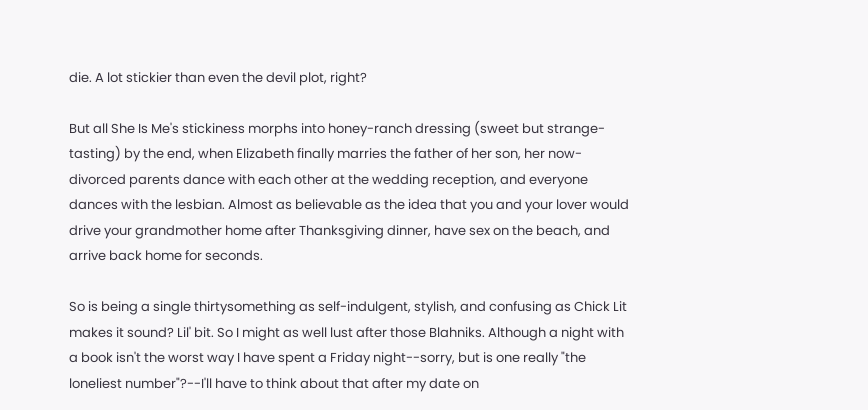die. A lot stickier than even the devil plot, right?

But all She Is Me's stickiness morphs into honey-ranch dressing (sweet but strange-tasting) by the end, when Elizabeth finally marries the father of her son, her now-divorced parents dance with each other at the wedding reception, and everyone dances with the lesbian. Almost as believable as the idea that you and your lover would drive your grandmother home after Thanksgiving dinner, have sex on the beach, and arrive back home for seconds.

So is being a single thirtysomething as self-indulgent, stylish, and confusing as Chick Lit makes it sound? Lil' bit. So I might as well lust after those Blahniks. Although a night with a book isn't the worst way I have spent a Friday night--sorry, but is one really "the loneliest number"?--I'll have to think about that after my date on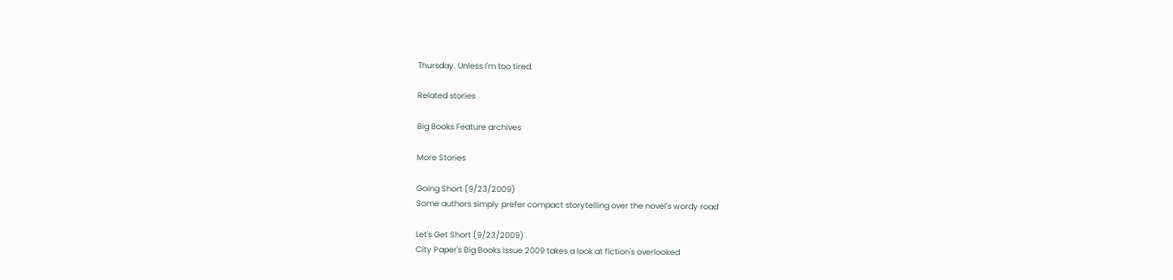Thursday. Unless I'm too tired.

Related stories

Big Books Feature archives

More Stories

Going Short (9/23/2009)
Some authors simply prefer compact storytelling over the novel's wordy road

Let's Get Short (9/23/2009)
City Paper's Big Books Issue 2009 takes a look at fiction's overlooked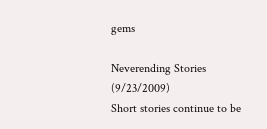gems

Neverending Stories (9/23/2009)
Short stories continue to be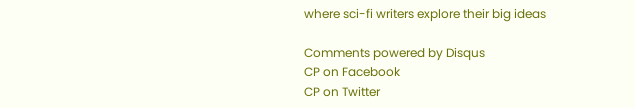where sci-fi writers explore their big ideas

Comments powered by Disqus
CP on Facebook
CP on Twitter